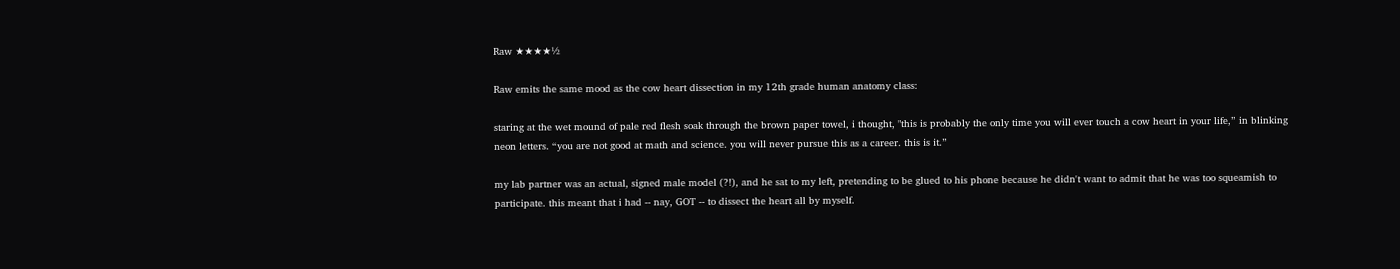Raw ★★★★½

Raw emits the same mood as the cow heart dissection in my 12th grade human anatomy class:

staring at the wet mound of pale red flesh soak through the brown paper towel, i thought, "this is probably the only time you will ever touch a cow heart in your life,” in blinking neon letters. “you are not good at math and science. you will never pursue this as a career. this is it.”

my lab partner was an actual, signed male model (?!), and he sat to my left, pretending to be glued to his phone because he didn't want to admit that he was too squeamish to participate. this meant that i had -- nay, GOT -- to dissect the heart all by myself.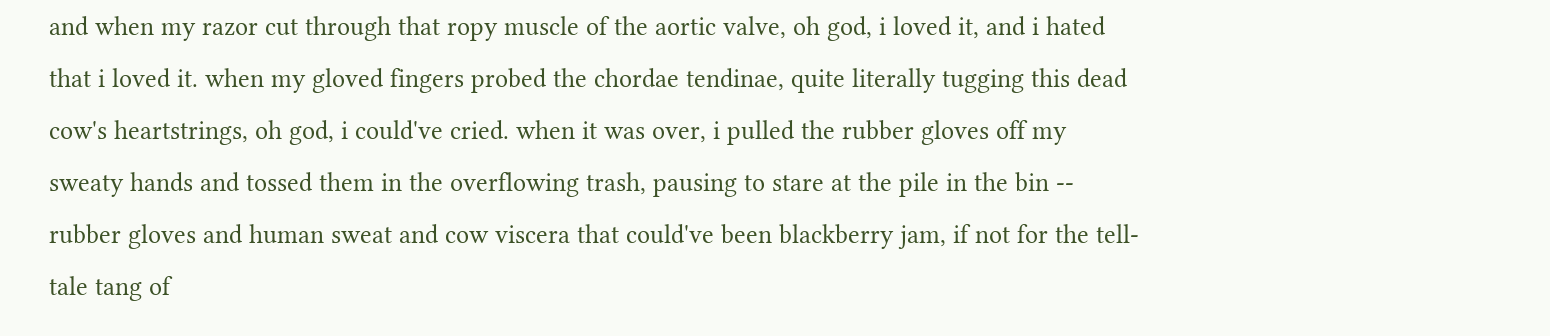and when my razor cut through that ropy muscle of the aortic valve, oh god, i loved it, and i hated that i loved it. when my gloved fingers probed the chordae tendinae, quite literally tugging this dead cow's heartstrings, oh god, i could've cried. when it was over, i pulled the rubber gloves off my sweaty hands and tossed them in the overflowing trash, pausing to stare at the pile in the bin -- rubber gloves and human sweat and cow viscera that could've been blackberry jam, if not for the tell-tale tang of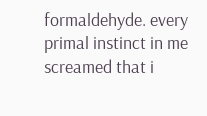formaldehyde. every primal instinct in me screamed that i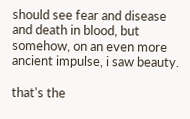should see fear and disease and death in blood, but somehow, on an even more ancient impulse, i saw beauty.

that's the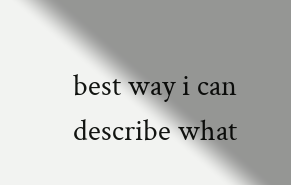best way i can describe what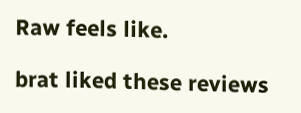Raw feels like.

brat liked these reviews